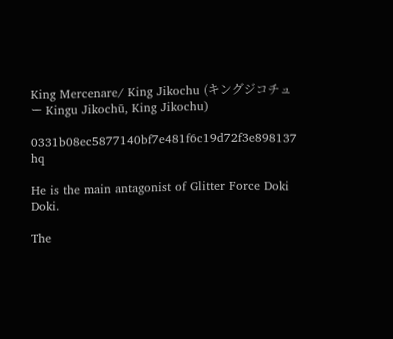King Mercenare/ King Jikochu (キングジコチュー Kingu Jikochū, King Jikochu)

0331b08ec5877140bf7e481f6c19d72f3e898137 hq

He is the main antagonist of Glitter Force Doki Doki.

The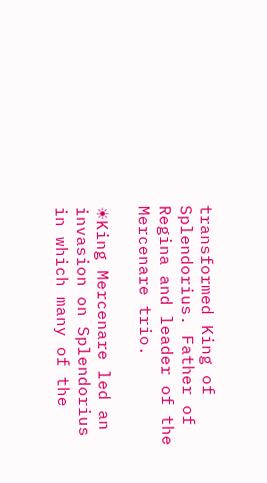transformed King of Splendorius. Father of Regina and leader of the Mercenare trio.

☀King Mercenare led an invasion on Splendorius in which many of the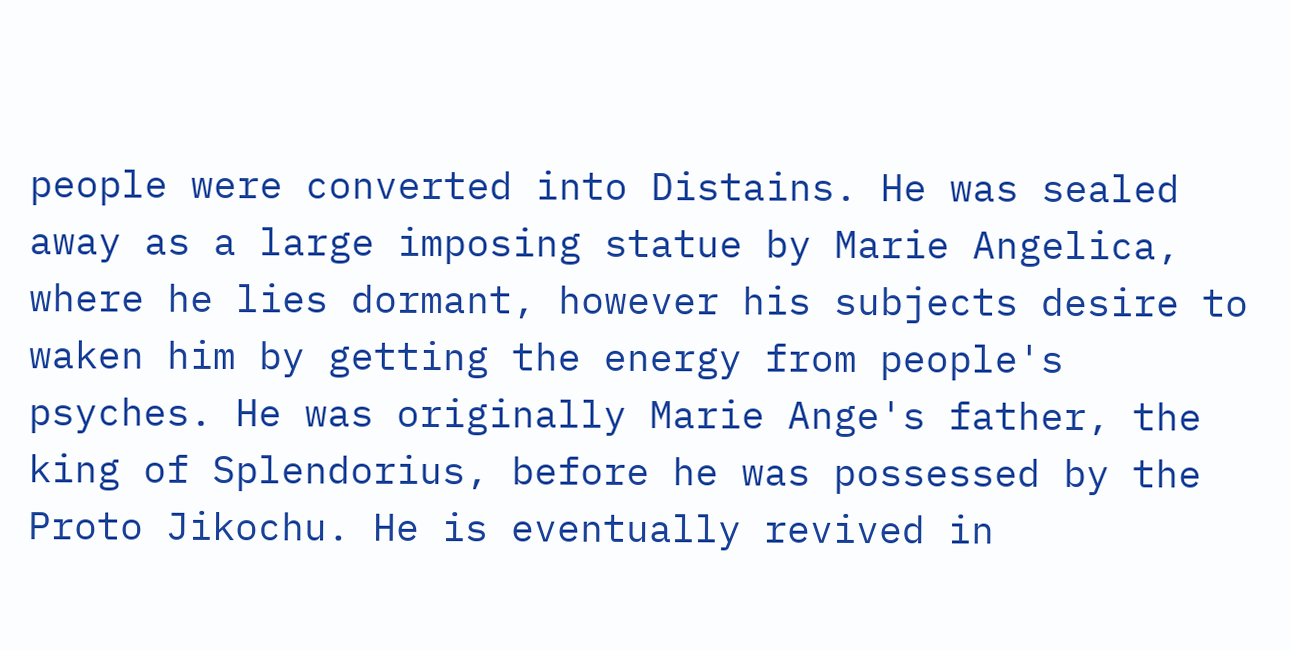people were converted into Distains. He was sealed away as a large imposing statue by Marie Angelica, where he lies dormant, however his subjects desire to waken him by getting the energy from people's psyches. He was originally Marie Ange's father, the king of Splendorius, before he was possessed by the Proto Jikochu. He is eventually revived in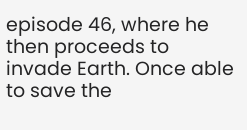episode 46, where he then proceeds to invade Earth. Once able to save the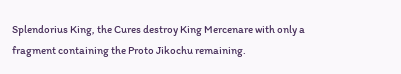Splendorius King, the Cures destroy King Mercenare with only a fragment containing the Proto Jikochu remaining.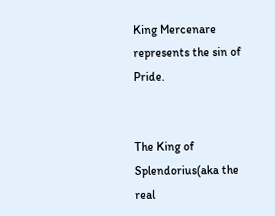King Mercenare represents the sin of Pride.


The King of Splendorius(aka the real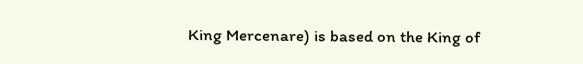King Mercenare) is based on the King of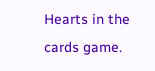Hearts in the cards game.